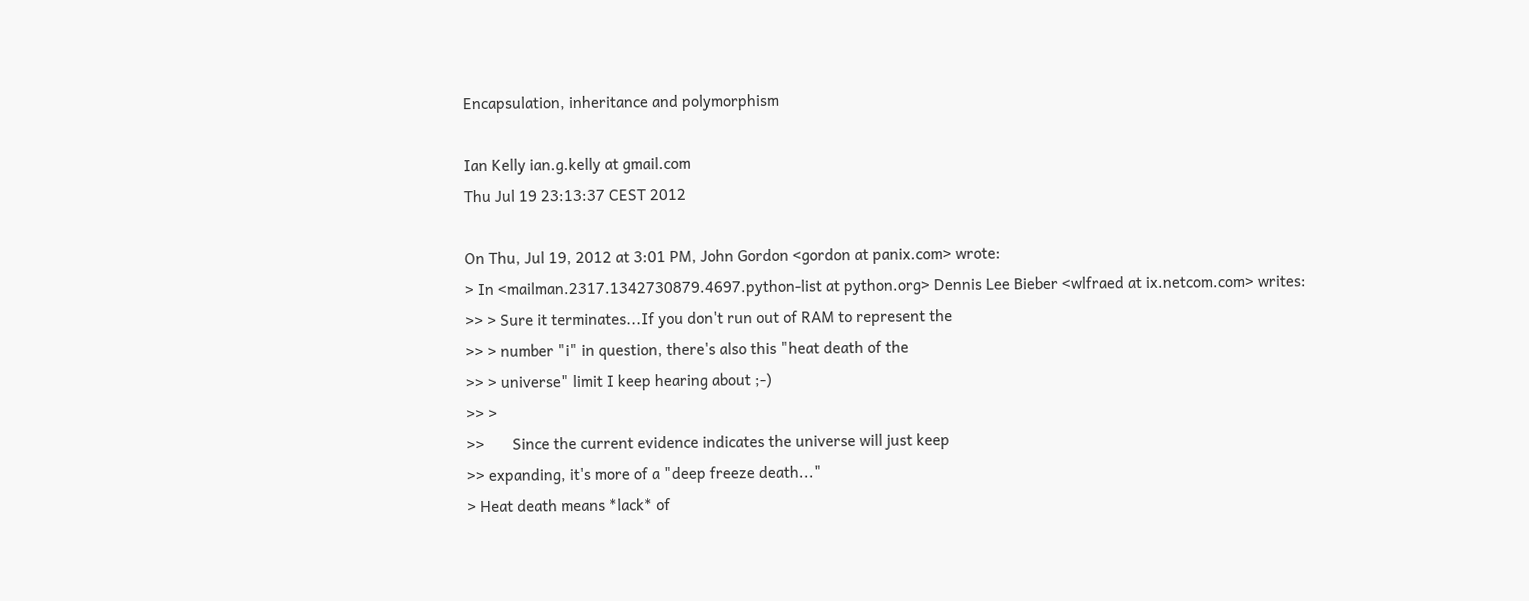Encapsulation, inheritance and polymorphism

Ian Kelly ian.g.kelly at gmail.com
Thu Jul 19 23:13:37 CEST 2012

On Thu, Jul 19, 2012 at 3:01 PM, John Gordon <gordon at panix.com> wrote:
> In <mailman.2317.1342730879.4697.python-list at python.org> Dennis Lee Bieber <wlfraed at ix.netcom.com> writes:
>> > Sure it terminates...If you don't run out of RAM to represent the
>> > number "i" in question, there's also this "heat death of the
>> > universe" limit I keep hearing about ;-)
>> >
>>       Since the current evidence indicates the universe will just keep
>> expanding, it's more of a "deep freeze death..."
> Heat death means *lack* of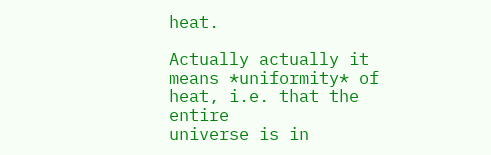heat.

Actually actually it means *uniformity* of heat, i.e. that the entire
universe is in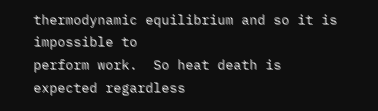thermodynamic equilibrium and so it is impossible to
perform work.  So heat death is expected regardless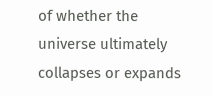of whether the
universe ultimately collapses or expands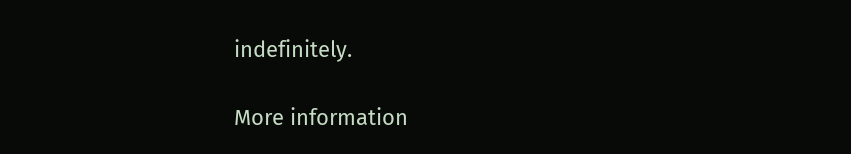indefinitely.

More information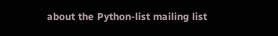about the Python-list mailing list